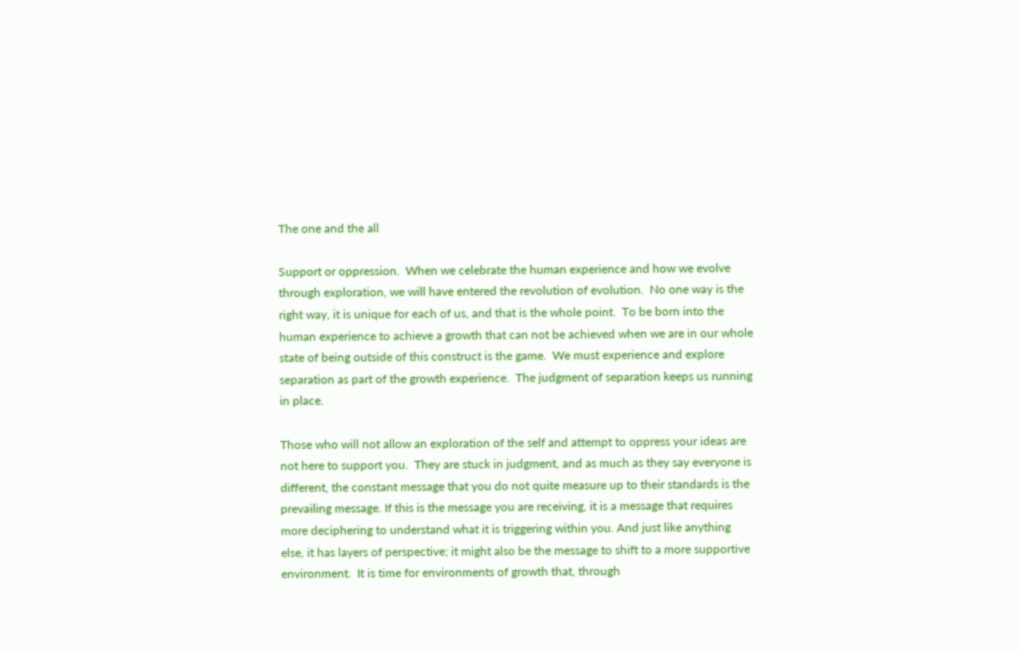The one and the all

Support or oppression.  When we celebrate the human experience and how we evolve through exploration, we will have entered the revolution of evolution.  No one way is the right way, it is unique for each of us, and that is the whole point.  To be born into the human experience to achieve a growth that can not be achieved when we are in our whole state of being outside of this construct is the game.  We must experience and explore separation as part of the growth experience.  The judgment of separation keeps us running in place.

Those who will not allow an exploration of the self and attempt to oppress your ideas are not here to support you.  They are stuck in judgment, and as much as they say everyone is different, the constant message that you do not quite measure up to their standards is the prevailing message. If this is the message you are receiving, it is a message that requires more deciphering to understand what it is triggering within you. And just like anything else, it has layers of perspective; it might also be the message to shift to a more supportive environment.  It is time for environments of growth that, through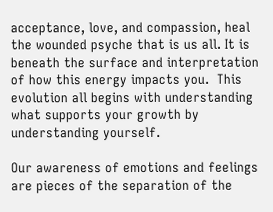acceptance, love, and compassion, heal the wounded psyche that is us all. It is beneath the surface and interpretation of how this energy impacts you.  This evolution all begins with understanding what supports your growth by understanding yourself.

Our awareness of emotions and feelings are pieces of the separation of the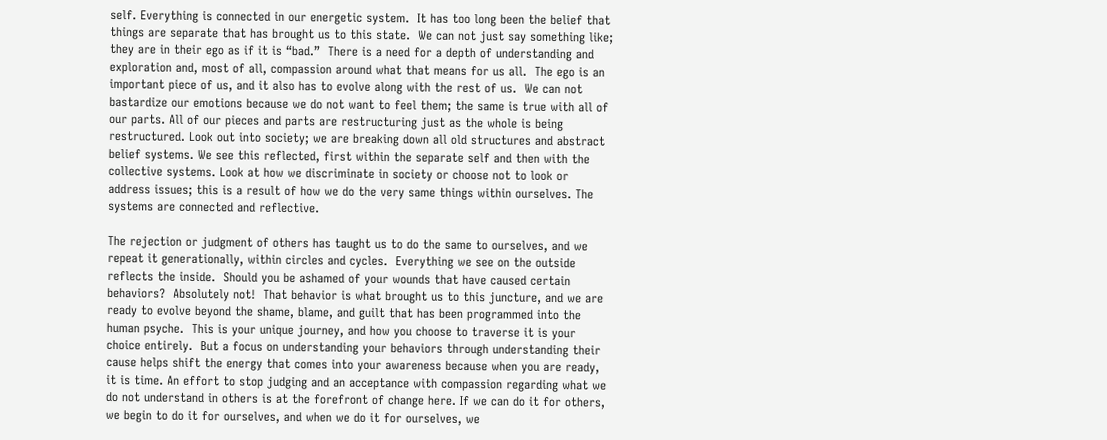self. Everything is connected in our energetic system.  It has too long been the belief that things are separate that has brought us to this state.  We can not just say something like; they are in their ego as if it is “bad.”  There is a need for a depth of understanding and exploration and, most of all, compassion around what that means for us all.  The ego is an important piece of us, and it also has to evolve along with the rest of us.  We can not bastardize our emotions because we do not want to feel them; the same is true with all of our parts. All of our pieces and parts are restructuring just as the whole is being restructured. Look out into society; we are breaking down all old structures and abstract belief systems. We see this reflected, first within the separate self and then with the collective systems. Look at how we discriminate in society or choose not to look or address issues; this is a result of how we do the very same things within ourselves. The systems are connected and reflective.

The rejection or judgment of others has taught us to do the same to ourselves, and we repeat it generationally, within circles and cycles.  Everything we see on the outside reflects the inside.  Should you be ashamed of your wounds that have caused certain behaviors?  Absolutely not!  That behavior is what brought us to this juncture, and we are ready to evolve beyond the shame, blame, and guilt that has been programmed into the human psyche.  This is your unique journey, and how you choose to traverse it is your choice entirely.  But a focus on understanding your behaviors through understanding their cause helps shift the energy that comes into your awareness because when you are ready, it is time. An effort to stop judging and an acceptance with compassion regarding what we do not understand in others is at the forefront of change here. If we can do it for others, we begin to do it for ourselves, and when we do it for ourselves, we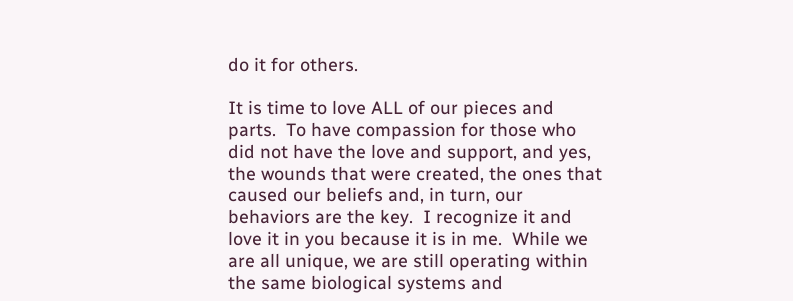do it for others.

It is time to love ALL of our pieces and parts.  To have compassion for those who did not have the love and support, and yes, the wounds that were created, the ones that caused our beliefs and, in turn, our behaviors are the key.  I recognize it and love it in you because it is in me.  While we are all unique, we are still operating within the same biological systems and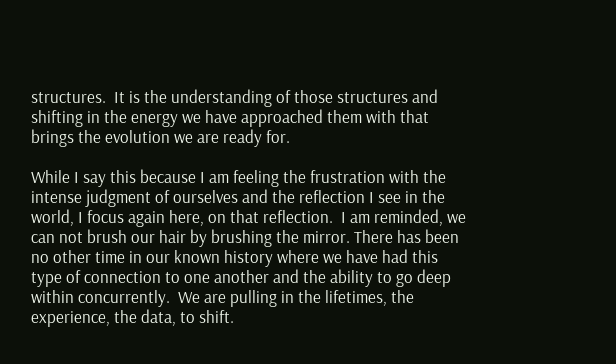structures.  It is the understanding of those structures and shifting in the energy we have approached them with that brings the evolution we are ready for.

While I say this because I am feeling the frustration with the intense judgment of ourselves and the reflection I see in the world, I focus again here, on that reflection.  I am reminded, we can not brush our hair by brushing the mirror. There has been no other time in our known history where we have had this type of connection to one another and the ability to go deep within concurrently.  We are pulling in the lifetimes, the experience, the data, to shift.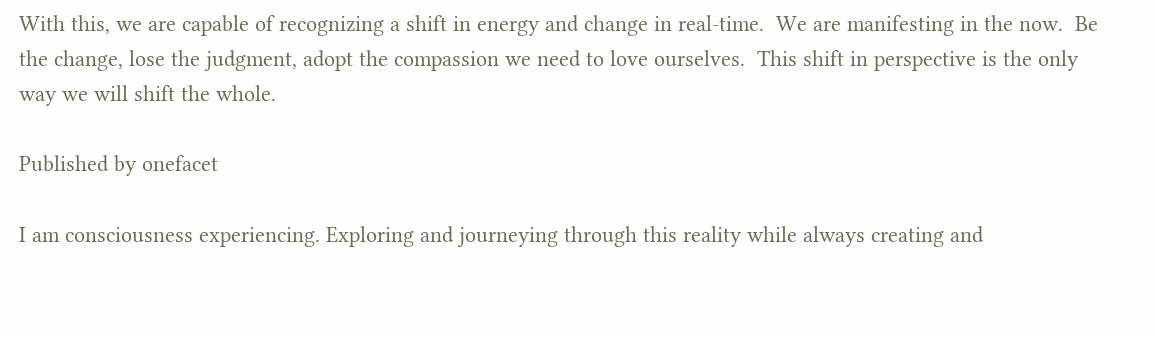With this, we are capable of recognizing a shift in energy and change in real-time.  We are manifesting in the now.  Be the change, lose the judgment, adopt the compassion we need to love ourselves.  This shift in perspective is the only way we will shift the whole.

Published by onefacet

I am consciousness experiencing. Exploring and journeying through this reality while always creating and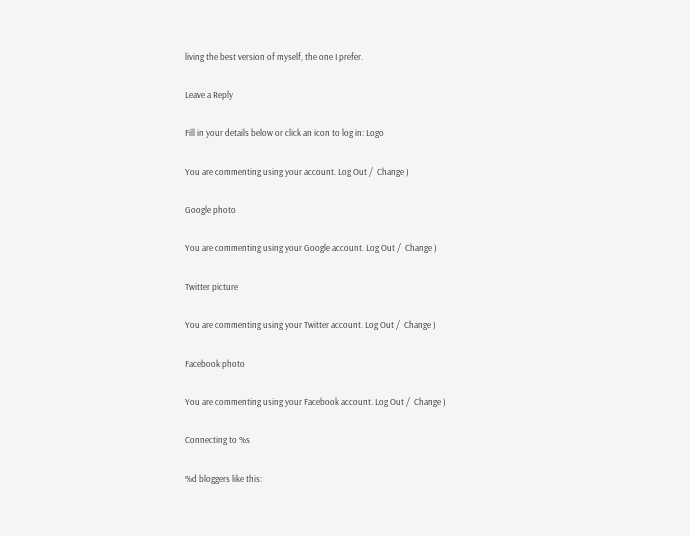living the best version of myself, the one I prefer.

Leave a Reply

Fill in your details below or click an icon to log in: Logo

You are commenting using your account. Log Out /  Change )

Google photo

You are commenting using your Google account. Log Out /  Change )

Twitter picture

You are commenting using your Twitter account. Log Out /  Change )

Facebook photo

You are commenting using your Facebook account. Log Out /  Change )

Connecting to %s

%d bloggers like this: